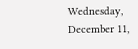Wednesday, December 11,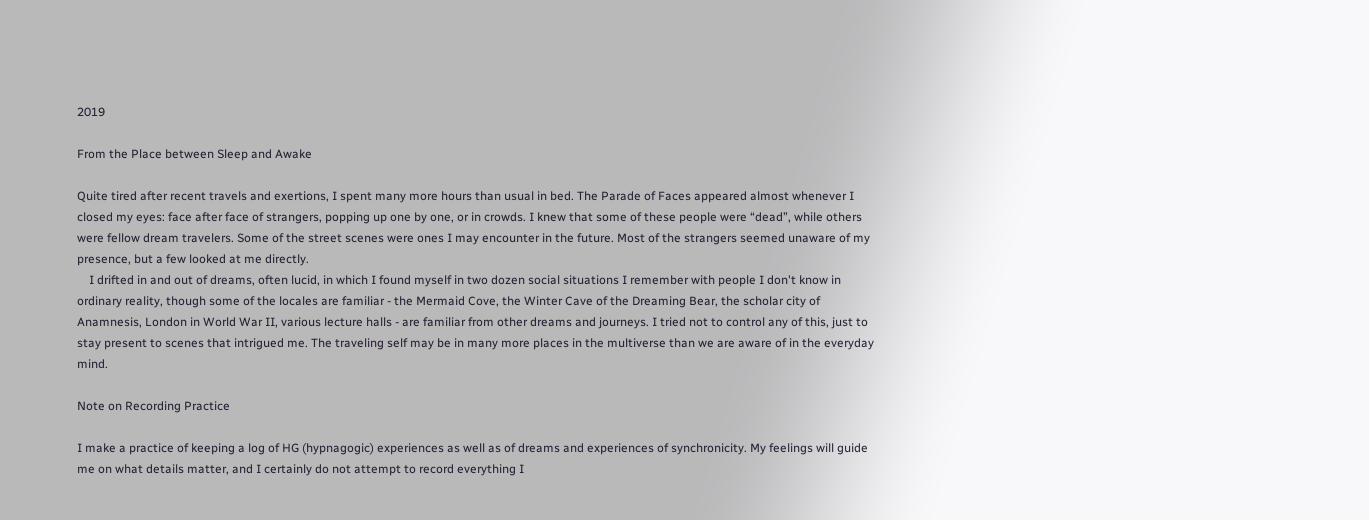2019

From the Place between Sleep and Awake

Quite tired after recent travels and exertions, I spent many more hours than usual in bed. The Parade of Faces appeared almost whenever I closed my eyes: face after face of strangers, popping up one by one, or in crowds. I knew that some of these people were “dead”, while others were fellow dream travelers. Some of the street scenes were ones I may encounter in the future. Most of the strangers seemed unaware of my presence, but a few looked at me directly.
    I drifted in and out of dreams, often lucid, in which I found myself in two dozen social situations I remember with people I don't know in ordinary reality, though some of the locales are familiar - the Mermaid Cove, the Winter Cave of the Dreaming Bear, the scholar city of Anamnesis, London in World War II, various lecture halls - are familiar from other dreams and journeys. I tried not to control any of this, just to stay present to scenes that intrigued me. The traveling self may be in many more places in the multiverse than we are aware of in the everyday mind.

Note on Recording Practice

I make a practice of keeping a log of HG (hypnagogic) experiences as well as of dreams and experiences of synchronicity. My feelings will guide me on what details matter, and I certainly do not attempt to record everything I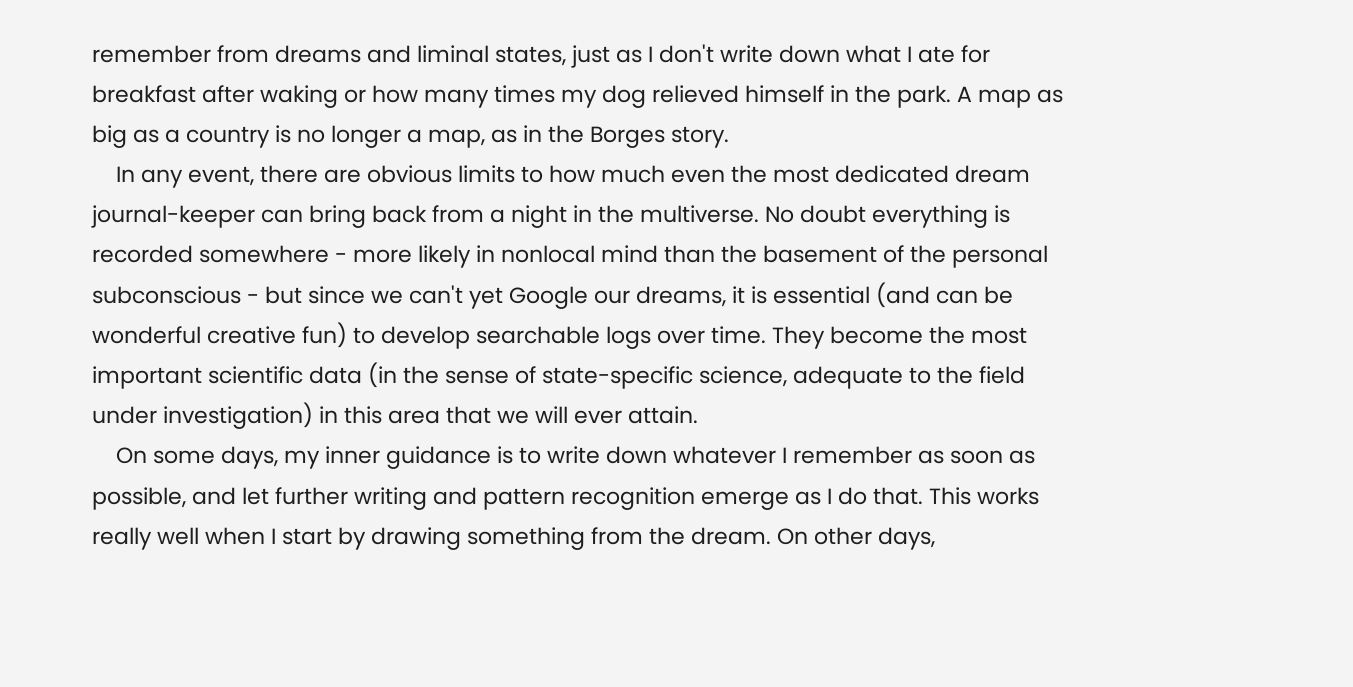remember from dreams and liminal states, just as I don't write down what I ate for breakfast after waking or how many times my dog relieved himself in the park. A map as big as a country is no longer a map, as in the Borges story.
    In any event, there are obvious limits to how much even the most dedicated dream journal-keeper can bring back from a night in the multiverse. No doubt everything is recorded somewhere - more likely in nonlocal mind than the basement of the personal subconscious - but since we can't yet Google our dreams, it is essential (and can be wonderful creative fun) to develop searchable logs over time. They become the most important scientific data (in the sense of state-specific science, adequate to the field under investigation) in this area that we will ever attain.
    On some days, my inner guidance is to write down whatever I remember as soon as possible, and let further writing and pattern recognition emerge as I do that. This works really well when I start by drawing something from the dream. On other days,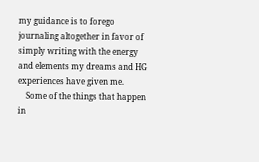my guidance is to forego journaling altogether in favor of simply writing with the energy and elements my dreams and HG experiences have given me.
    Some of the things that happen in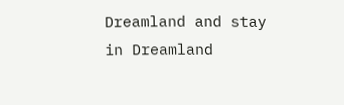Dreamland and stay in Dreamland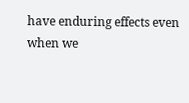have enduring effects even when we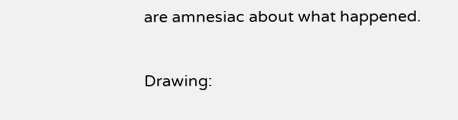are amnesiac about what happened.

Drawing: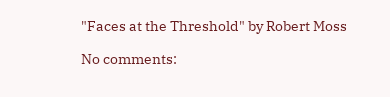"Faces at the Threshold" by Robert Moss

No comments: